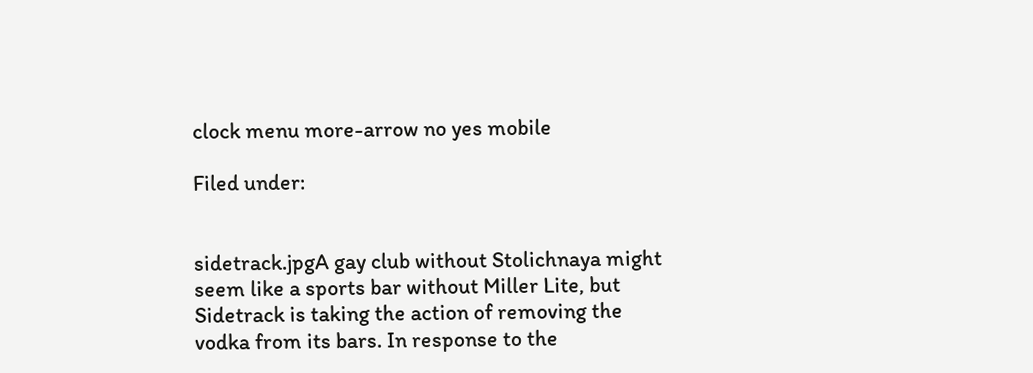clock menu more-arrow no yes mobile

Filed under:


sidetrack.jpgA gay club without Stolichnaya might seem like a sports bar without Miller Lite, but Sidetrack is taking the action of removing the vodka from its bars. In response to the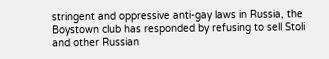stringent and oppressive anti-gay laws in Russia, the Boystown club has responded by refusing to sell Stoli and other Russian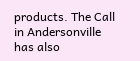products. The Call in Andersonville has also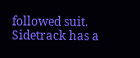followed suit. Sidetrack has a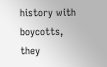history with boycotts, they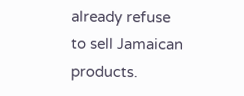already refuse to sell Jamaican products.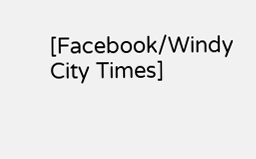[Facebook/Windy City Times]